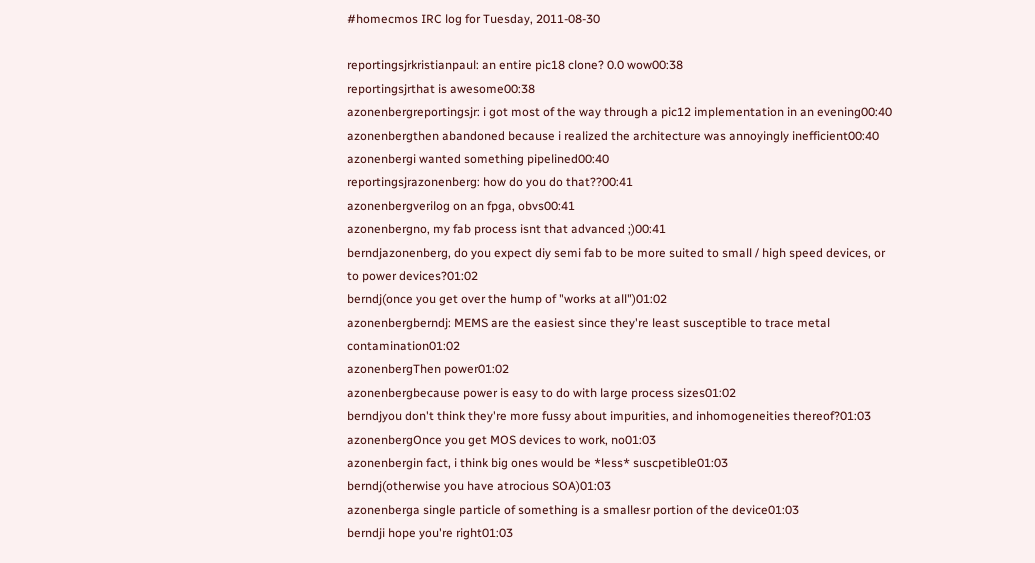#homecmos IRC log for Tuesday, 2011-08-30

reportingsjrkristianpaul: an entire pic18 clone? 0.0 wow00:38
reportingsjrthat is awesome00:38
azonenbergreportingsjr: i got most of the way through a pic12 implementation in an evening00:40
azonenbergthen abandoned because i realized the architecture was annoyingly inefficient00:40
azonenbergi wanted something pipelined00:40
reportingsjrazonenberg: how do you do that??00:41
azonenbergverilog on an fpga, obvs00:41
azonenbergno, my fab process isnt that advanced ;)00:41
berndjazonenberg, do you expect diy semi fab to be more suited to small / high speed devices, or to power devices?01:02
berndj(once you get over the hump of "works at all")01:02
azonenbergberndj: MEMS are the easiest since they're least susceptible to trace metal contamination01:02
azonenbergThen power01:02
azonenbergbecause power is easy to do with large process sizes01:02
berndjyou don't think they're more fussy about impurities, and inhomogeneities thereof?01:03
azonenbergOnce you get MOS devices to work, no01:03
azonenbergin fact, i think big ones would be *less* suscpetible01:03
berndj(otherwise you have atrocious SOA)01:03
azonenberga single particle of something is a smallesr portion of the device01:03
berndji hope you're right01:03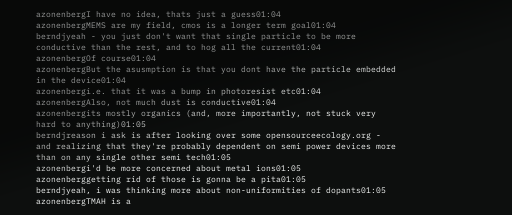azonenbergI have no idea, thats just a guess01:04
azonenbergMEMS are my field, cmos is a longer term goal01:04
berndjyeah - you just don't want that single particle to be more conductive than the rest, and to hog all the current01:04
azonenbergOf course01:04
azonenbergBut the asusmption is that you dont have the particle embedded in the device01:04
azonenbergi.e. that it was a bump in photoresist etc01:04
azonenbergAlso, not much dust is conductive01:04
azonenbergits mostly organics (and, more importantly, not stuck very hard to anything)01:05
berndjreason i ask is after looking over some opensourceecology.org - and realizing that they're probably dependent on semi power devices more than on any single other semi tech01:05
azonenbergi'd be more concerned about metal ions01:05
azonenberggetting rid of those is gonna be a pita01:05
berndjyeah, i was thinking more about non-uniformities of dopants01:05
azonenbergTMAH is a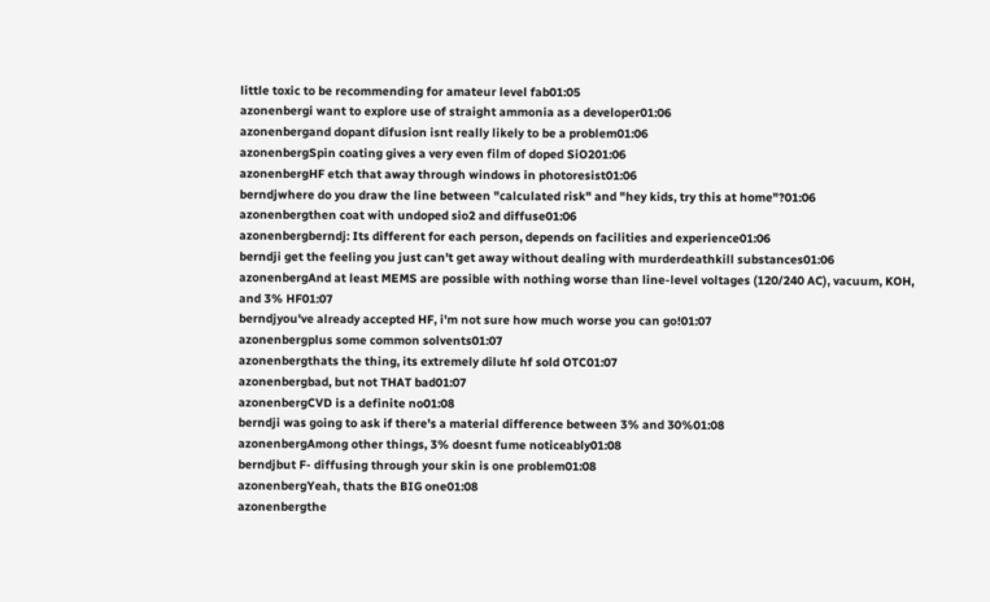little toxic to be recommending for amateur level fab01:05
azonenbergi want to explore use of straight ammonia as a developer01:06
azonenbergand dopant difusion isnt really likely to be a problem01:06
azonenbergSpin coating gives a very even film of doped SiO201:06
azonenbergHF etch that away through windows in photoresist01:06
berndjwhere do you draw the line between "calculated risk" and "hey kids, try this at home"?01:06
azonenbergthen coat with undoped sio2 and diffuse01:06
azonenbergberndj: Its different for each person, depends on facilities and experience01:06
berndji get the feeling you just can't get away without dealing with murderdeathkill substances01:06
azonenbergAnd at least MEMS are possible with nothing worse than line-level voltages (120/240 AC), vacuum, KOH, and 3% HF01:07
berndjyou've already accepted HF, i'm not sure how much worse you can go!01:07
azonenbergplus some common solvents01:07
azonenbergthats the thing, its extremely dilute hf sold OTC01:07
azonenbergbad, but not THAT bad01:07
azonenbergCVD is a definite no01:08
berndji was going to ask if there's a material difference between 3% and 30%01:08
azonenbergAmong other things, 3% doesnt fume noticeably01:08
berndjbut F- diffusing through your skin is one problem01:08
azonenbergYeah, thats the BIG one01:08
azonenbergthe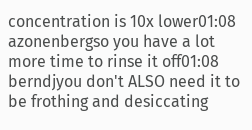concentration is 10x lower01:08
azonenbergso you have a lot more time to rinse it off01:08
berndjyou don't ALSO need it to be frothing and desiccating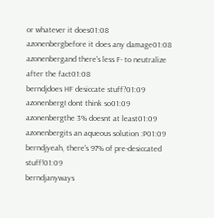or whatever it does01:08
azonenbergbefore it does any damage01:08
azonenbergand there's less F- to neutralize after the fact01:08
berndjdoes HF desiccate stuff?01:09
azonenbergI dont think so01:09
azonenbergthe 3% doesnt at least01:09
azonenbergits an aqueous solution :P01:09
berndjyeah, there's 97% of pre-desiccated stuff!01:09
berndjanyways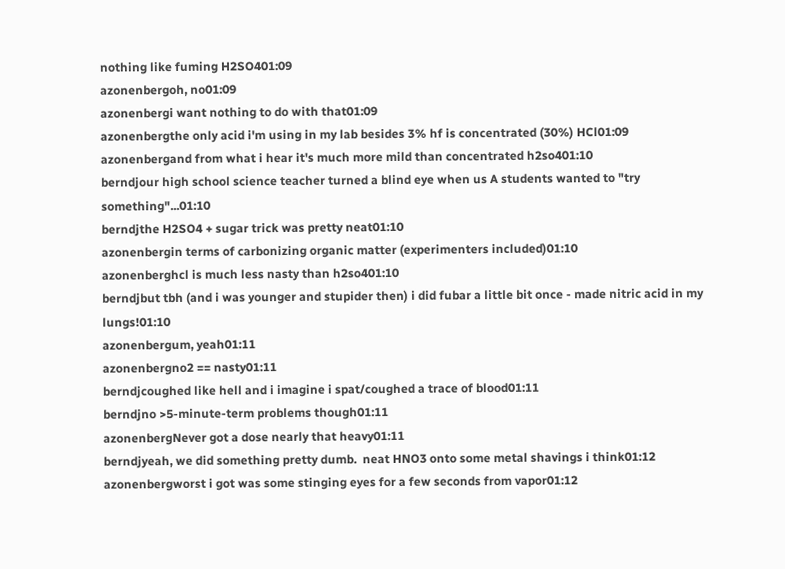nothing like fuming H2SO401:09
azonenbergoh, no01:09
azonenbergi want nothing to do with that01:09
azonenbergthe only acid i'm using in my lab besides 3% hf is concentrated (30%) HCl01:09
azonenbergand from what i hear it's much more mild than concentrated h2so401:10
berndjour high school science teacher turned a blind eye when us A students wanted to "try something"...01:10
berndjthe H2SO4 + sugar trick was pretty neat01:10
azonenbergin terms of carbonizing organic matter (experimenters included)01:10
azonenberghcl is much less nasty than h2so401:10
berndjbut tbh (and i was younger and stupider then) i did fubar a little bit once - made nitric acid in my lungs!01:10
azonenbergum, yeah01:11
azonenbergno2 == nasty01:11
berndjcoughed like hell and i imagine i spat/coughed a trace of blood01:11
berndjno >5-minute-term problems though01:11
azonenbergNever got a dose nearly that heavy01:11
berndjyeah, we did something pretty dumb.  neat HNO3 onto some metal shavings i think01:12
azonenbergworst i got was some stinging eyes for a few seconds from vapor01:12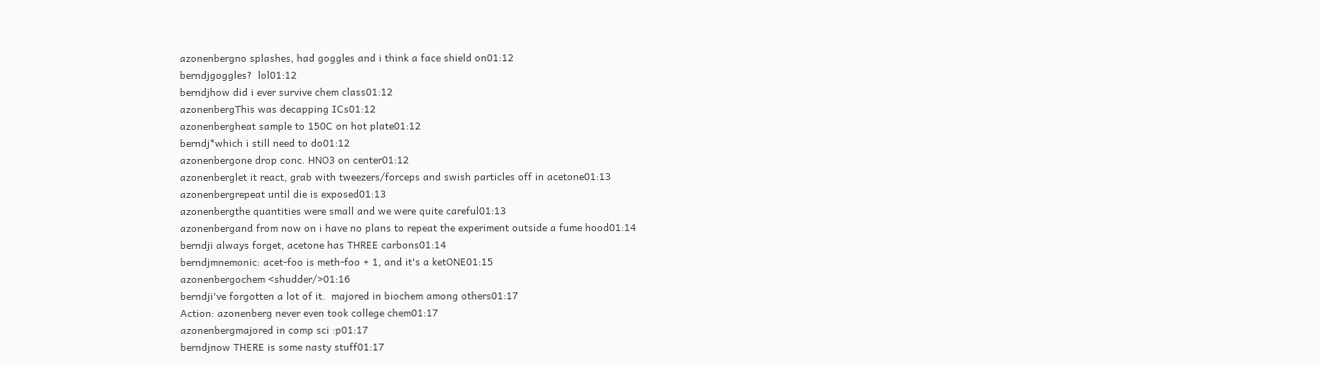azonenbergno splashes, had goggles and i think a face shield on01:12
berndjgoggles?  lol01:12
berndjhow did i ever survive chem class01:12
azonenbergThis was decapping ICs01:12
azonenbergheat sample to 150C on hot plate01:12
berndj*which i still need to do01:12
azonenbergone drop conc. HNO3 on center01:12
azonenberglet it react, grab with tweezers/forceps and swish particles off in acetone01:13
azonenbergrepeat until die is exposed01:13
azonenbergthe quantities were small and we were quite careful01:13
azonenbergand from now on i have no plans to repeat the experiment outside a fume hood01:14
berndji always forget, acetone has THREE carbons01:14
berndjmnemonic: acet-foo is meth-foo + 1, and it's a ketONE01:15
azonenbergochem <shudder/>01:16
berndji've forgotten a lot of it.  majored in biochem among others01:17
Action: azonenberg never even took college chem01:17
azonenbergmajored in comp sci :p01:17
berndjnow THERE is some nasty stuff01:17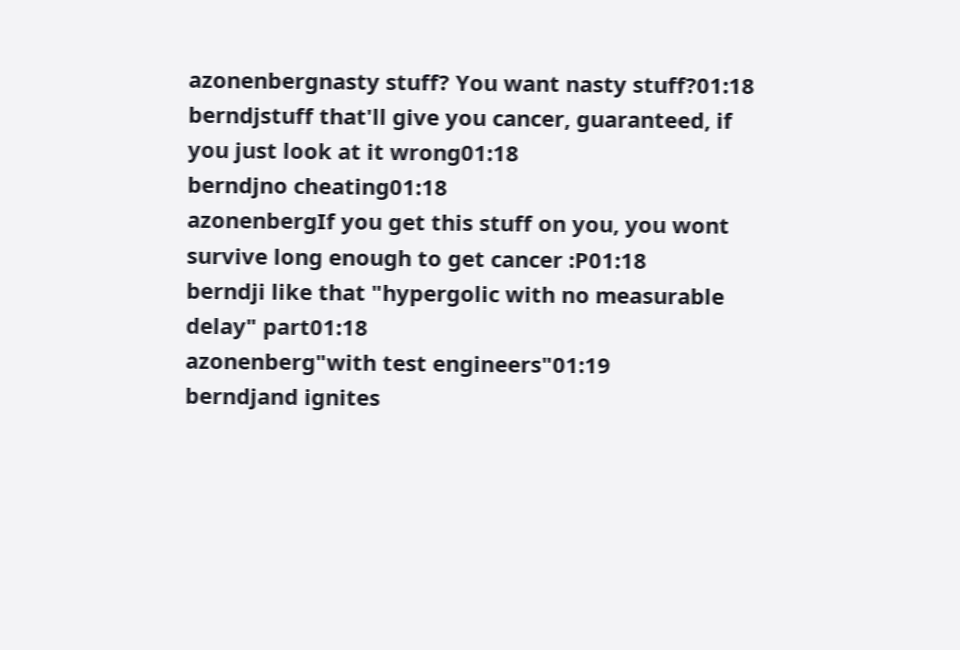azonenbergnasty stuff? You want nasty stuff?01:18
berndjstuff that'll give you cancer, guaranteed, if you just look at it wrong01:18
berndjno cheating01:18
azonenbergIf you get this stuff on you, you wont survive long enough to get cancer :P01:18
berndji like that "hypergolic with no measurable delay" part01:18
azonenberg"with test engineers"01:19
berndjand ignites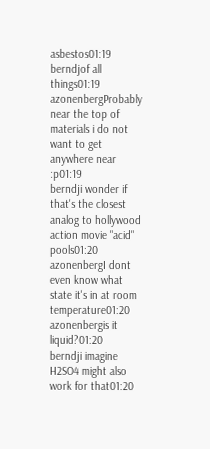asbestos01:19
berndjof all things01:19
azonenbergProbably near the top of materials i do not want to get anywhere near :p01:19
berndji wonder if that's the closest analog to hollywood action movie "acid" pools01:20
azonenbergI dont even know what state it's in at room temperature01:20
azonenbergis it liquid?01:20
berndji imagine H2SO4 might also work for that01:20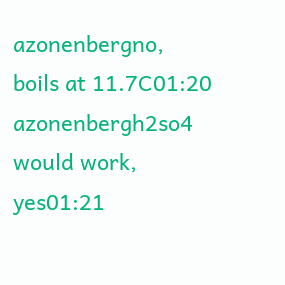azonenbergno, boils at 11.7C01:20
azonenbergh2so4 would work, yes01:21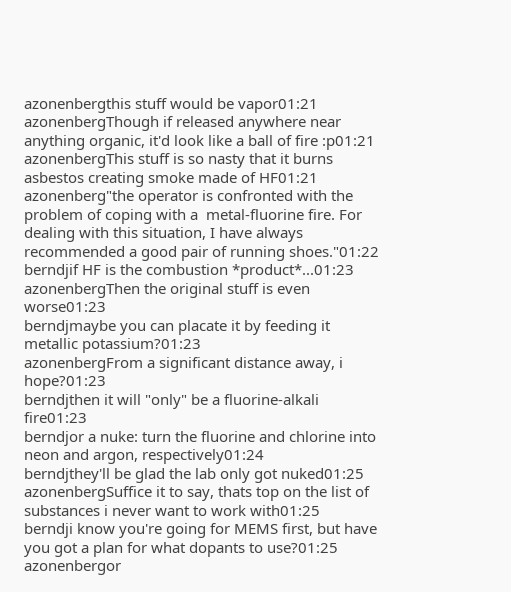azonenbergthis stuff would be vapor01:21
azonenbergThough if released anywhere near anything organic, it'd look like a ball of fire :p01:21
azonenbergThis stuff is so nasty that it burns asbestos creating smoke made of HF01:21
azonenberg"the operator is confronted with the problem of coping with a  metal-fluorine fire. For dealing with this situation, I have always  recommended a good pair of running shoes."01:22
berndjif HF is the combustion *product*...01:23
azonenbergThen the original stuff is even worse01:23
berndjmaybe you can placate it by feeding it metallic potassium?01:23
azonenbergFrom a significant distance away, i hope?01:23
berndjthen it will "only" be a fluorine-alkali fire01:23
berndjor a nuke: turn the fluorine and chlorine into neon and argon, respectively01:24
berndjthey'll be glad the lab only got nuked01:25
azonenbergSuffice it to say, thats top on the list of substances i never want to work with01:25
berndji know you're going for MEMS first, but have you got a plan for what dopants to use?01:25
azonenbergor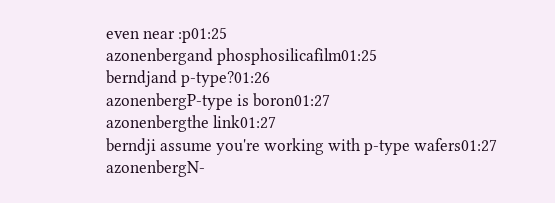even near :p01:25
azonenbergand phosphosilicafilm01:25
berndjand p-type?01:26
azonenbergP-type is boron01:27
azonenbergthe link01:27
berndji assume you're working with p-type wafers01:27
azonenbergN-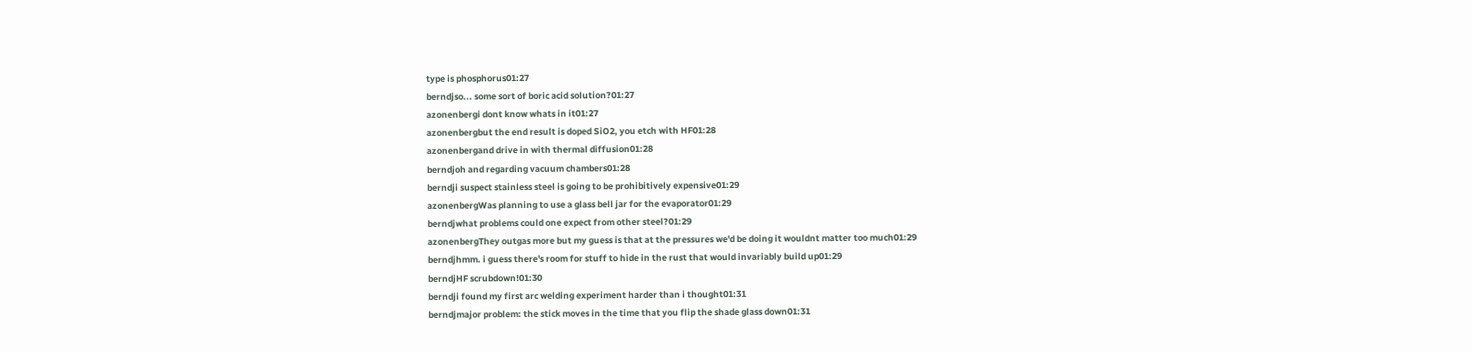type is phosphorus01:27
berndjso... some sort of boric acid solution?01:27
azonenbergi dont know whats in it01:27
azonenbergbut the end result is doped SiO2, you etch with HF01:28
azonenbergand drive in with thermal diffusion01:28
berndjoh and regarding vacuum chambers01:28
berndji suspect stainless steel is going to be prohibitively expensive01:29
azonenbergWas planning to use a glass bell jar for the evaporator01:29
berndjwhat problems could one expect from other steel?01:29
azonenbergThey outgas more but my guess is that at the pressures we'd be doing it wouldnt matter too much01:29
berndjhmm. i guess there's room for stuff to hide in the rust that would invariably build up01:29
berndjHF scrubdown!01:30
berndji found my first arc welding experiment harder than i thought01:31
berndjmajor problem: the stick moves in the time that you flip the shade glass down01:31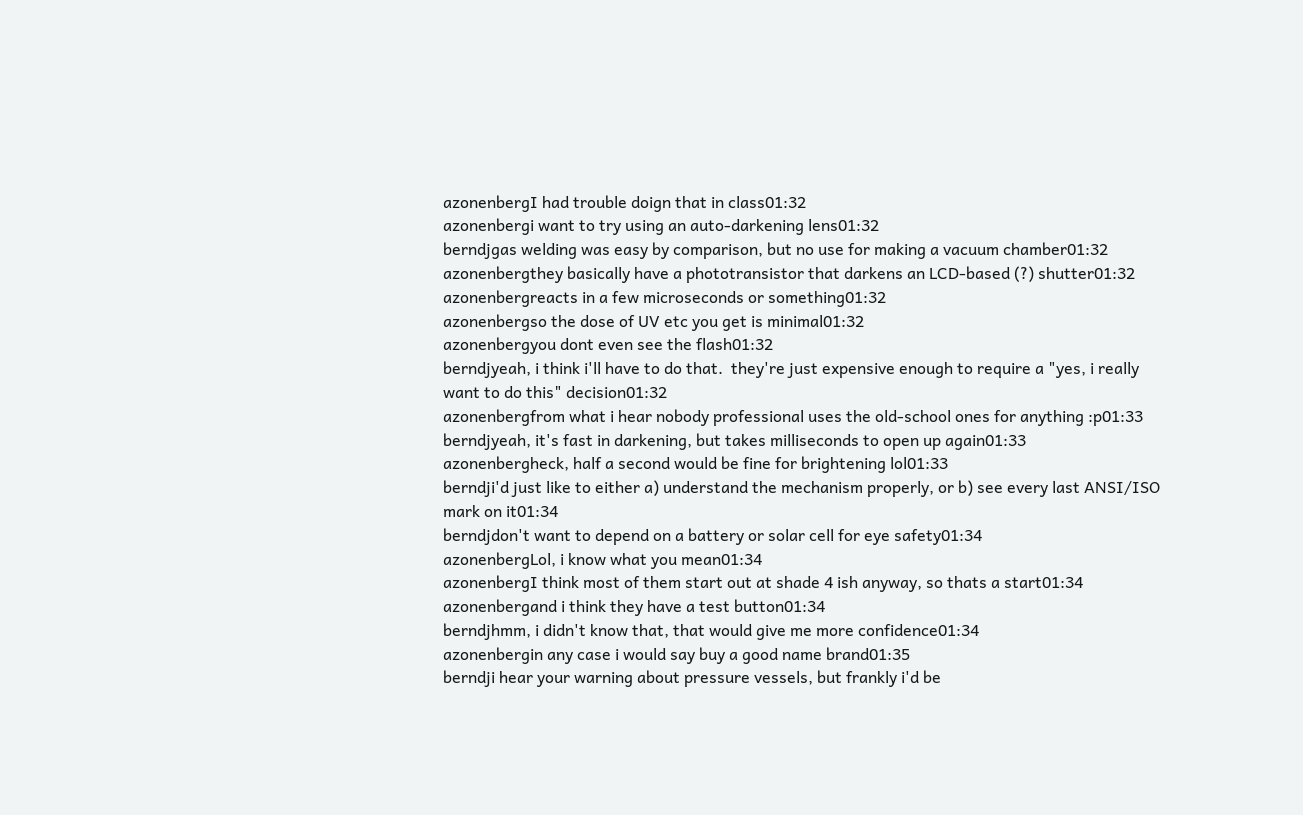azonenbergI had trouble doign that in class01:32
azonenbergi want to try using an auto-darkening lens01:32
berndjgas welding was easy by comparison, but no use for making a vacuum chamber01:32
azonenbergthey basically have a phototransistor that darkens an LCD-based (?) shutter01:32
azonenbergreacts in a few microseconds or something01:32
azonenbergso the dose of UV etc you get is minimal01:32
azonenbergyou dont even see the flash01:32
berndjyeah, i think i'll have to do that.  they're just expensive enough to require a "yes, i really want to do this" decision01:32
azonenbergfrom what i hear nobody professional uses the old-school ones for anything :p01:33
berndjyeah, it's fast in darkening, but takes milliseconds to open up again01:33
azonenbergheck, half a second would be fine for brightening lol01:33
berndji'd just like to either a) understand the mechanism properly, or b) see every last ANSI/ISO mark on it01:34
berndjdon't want to depend on a battery or solar cell for eye safety01:34
azonenbergLol, i know what you mean01:34
azonenbergI think most of them start out at shade 4 ish anyway, so thats a start01:34
azonenbergand i think they have a test button01:34
berndjhmm, i didn't know that, that would give me more confidence01:34
azonenbergin any case i would say buy a good name brand01:35
berndji hear your warning about pressure vessels, but frankly i'd be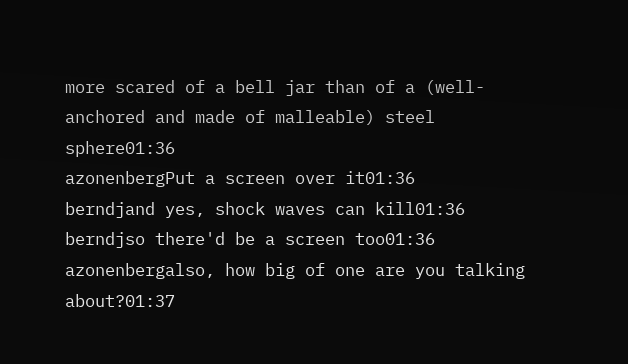more scared of a bell jar than of a (well-anchored and made of malleable) steel sphere01:36
azonenbergPut a screen over it01:36
berndjand yes, shock waves can kill01:36
berndjso there'd be a screen too01:36
azonenbergalso, how big of one are you talking about?01:37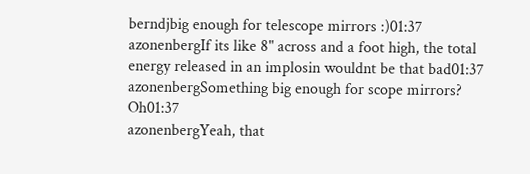berndjbig enough for telescope mirrors :)01:37
azonenbergIf its like 8" across and a foot high, the total energy released in an implosin wouldnt be that bad01:37
azonenbergSomething big enough for scope mirrors? Oh01:37
azonenbergYeah, that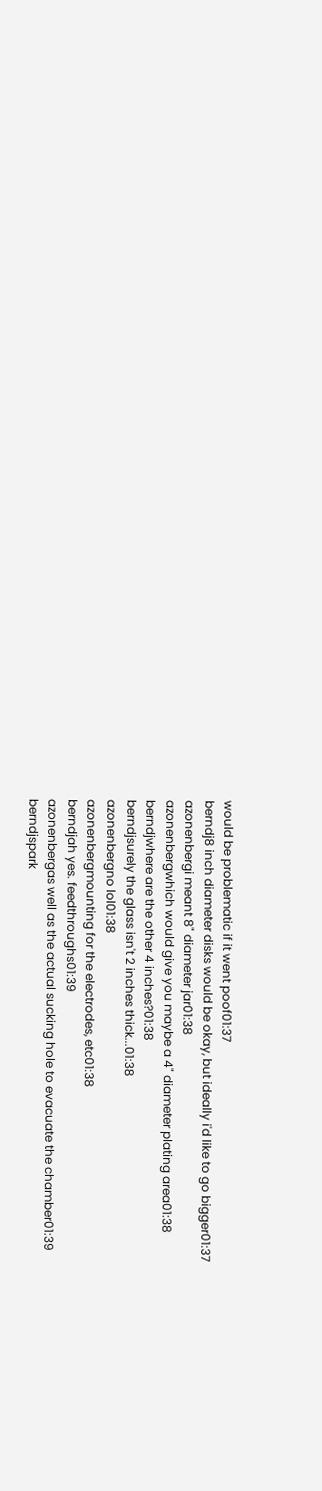would be problematic if it went poof01:37
berndj8 inch diameter disks would be okay, but ideally i'd like to go bigger01:37
azonenbergi meant 8" diameter jar01:38
azonenbergwhich would give you maybe a 4" diameter plating area01:38
berndjwhere are the other 4 inches?01:38
berndjsurely the glass isn't 2 inches thick...01:38
azonenbergno lol01:38
azonenbergmounting for the electrodes, etc01:38
berndjah yes. feedthroughs01:39
azonenbergas well as the actual sucking hole to evacuate the chamber01:39
berndjspark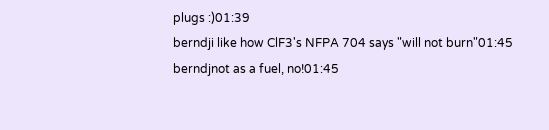plugs :)01:39
berndji like how ClF3's NFPA 704 says "will not burn"01:45
berndjnot as a fuel, no!01:45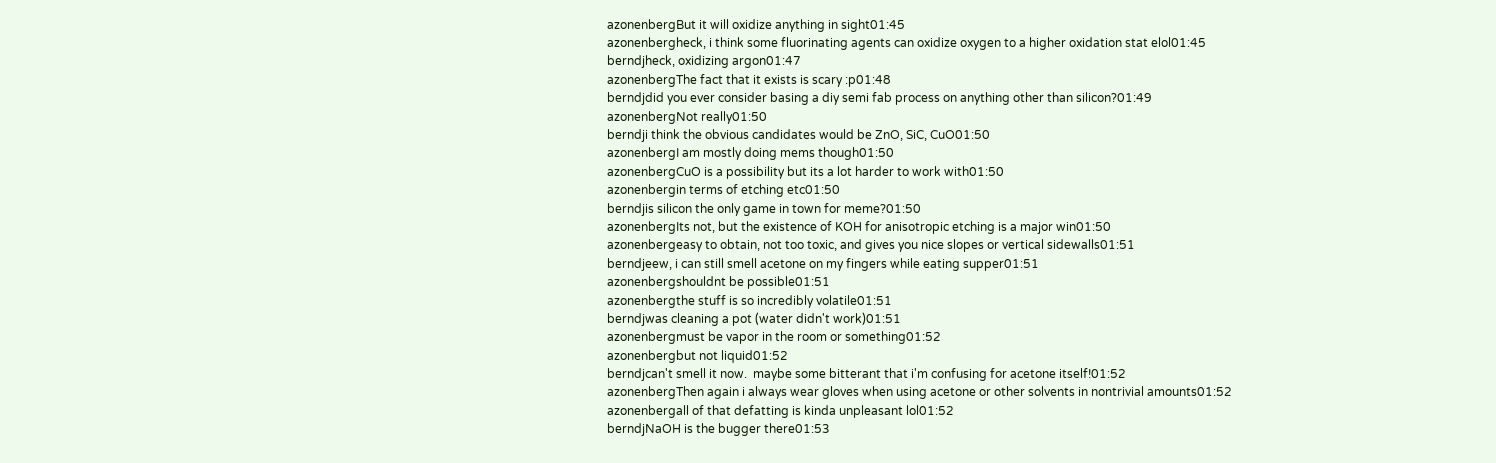azonenbergBut it will oxidize anything in sight01:45
azonenbergheck, i think some fluorinating agents can oxidize oxygen to a higher oxidation stat elol01:45
berndjheck, oxidizing argon01:47
azonenbergThe fact that it exists is scary :p01:48
berndjdid you ever consider basing a diy semi fab process on anything other than silicon?01:49
azonenbergNot really01:50
berndji think the obvious candidates would be ZnO, SiC, CuO01:50
azonenbergI am mostly doing mems though01:50
azonenbergCuO is a possibility but its a lot harder to work with01:50
azonenbergin terms of etching etc01:50
berndjis silicon the only game in town for meme?01:50
azonenbergIts not, but the existence of KOH for anisotropic etching is a major win01:50
azonenbergeasy to obtain, not too toxic, and gives you nice slopes or vertical sidewalls01:51
berndjeew, i can still smell acetone on my fingers while eating supper01:51
azonenbergshouldnt be possible01:51
azonenbergthe stuff is so incredibly volatile01:51
berndjwas cleaning a pot (water didn't work)01:51
azonenbergmust be vapor in the room or something01:52
azonenbergbut not liquid01:52
berndjcan't smell it now.  maybe some bitterant that i'm confusing for acetone itself!01:52
azonenbergThen again i always wear gloves when using acetone or other solvents in nontrivial amounts01:52
azonenbergall of that defatting is kinda unpleasant lol01:52
berndjNaOH is the bugger there01:53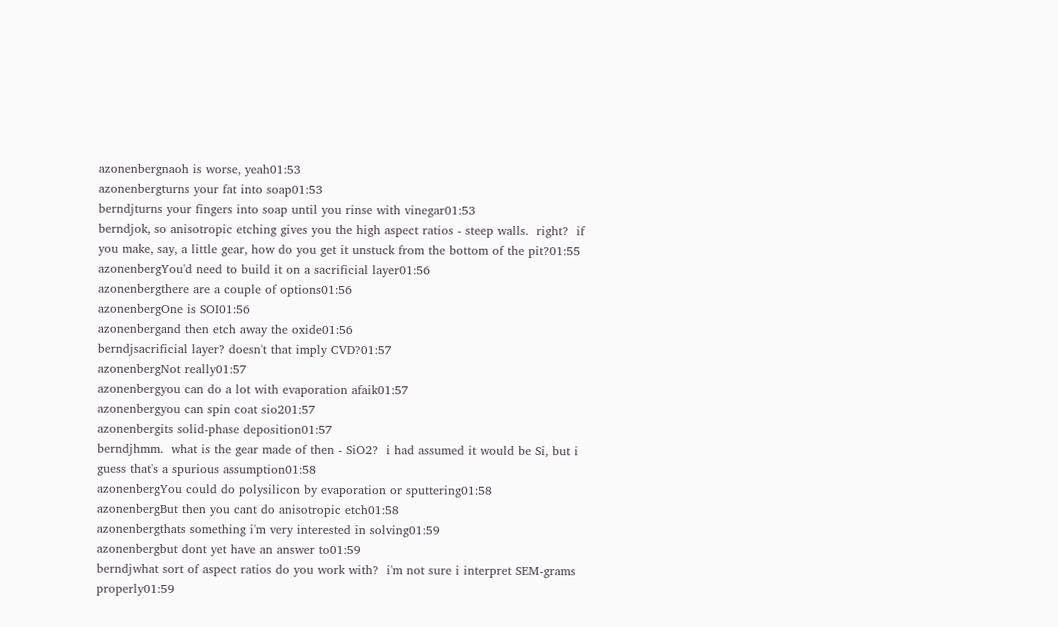azonenbergnaoh is worse, yeah01:53
azonenbergturns your fat into soap01:53
berndjturns your fingers into soap until you rinse with vinegar01:53
berndjok, so anisotropic etching gives you the high aspect ratios - steep walls.  right?  if you make, say, a little gear, how do you get it unstuck from the bottom of the pit?01:55
azonenbergYou'd need to build it on a sacrificial layer01:56
azonenbergthere are a couple of options01:56
azonenbergOne is SOI01:56
azonenbergand then etch away the oxide01:56
berndjsacrificial layer? doesn't that imply CVD?01:57
azonenbergNot really01:57
azonenbergyou can do a lot with evaporation afaik01:57
azonenbergyou can spin coat sio201:57
azonenbergits solid-phase deposition01:57
berndjhmm.  what is the gear made of then - SiO2?  i had assumed it would be Si, but i guess that's a spurious assumption01:58
azonenbergYou could do polysilicon by evaporation or sputtering01:58
azonenbergBut then you cant do anisotropic etch01:58
azonenbergthats something i'm very interested in solving01:59
azonenbergbut dont yet have an answer to01:59
berndjwhat sort of aspect ratios do you work with?  i'm not sure i interpret SEM-grams properly01:59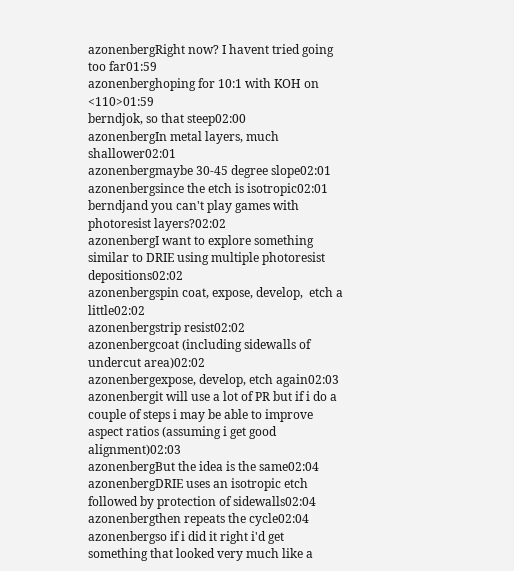azonenbergRight now? I havent tried going too far01:59
azonenberghoping for 10:1 with KOH on <110>01:59
berndjok, so that steep02:00
azonenbergIn metal layers, much shallower02:01
azonenbergmaybe 30-45 degree slope02:01
azonenbergsince the etch is isotropic02:01
berndjand you can't play games with photoresist layers?02:02
azonenbergI want to explore something similar to DRIE using multiple photoresist depositions02:02
azonenbergspin coat, expose, develop,  etch a little02:02
azonenbergstrip resist02:02
azonenbergcoat (including sidewalls of undercut area)02:02
azonenbergexpose, develop, etch again02:03
azonenbergit will use a lot of PR but if i do a couple of steps i may be able to improve aspect ratios (assuming i get good alignment)02:03
azonenbergBut the idea is the same02:04
azonenbergDRIE uses an isotropic etch followed by protection of sidewalls02:04
azonenbergthen repeats the cycle02:04
azonenbergso if i did it right i'd get something that looked very much like a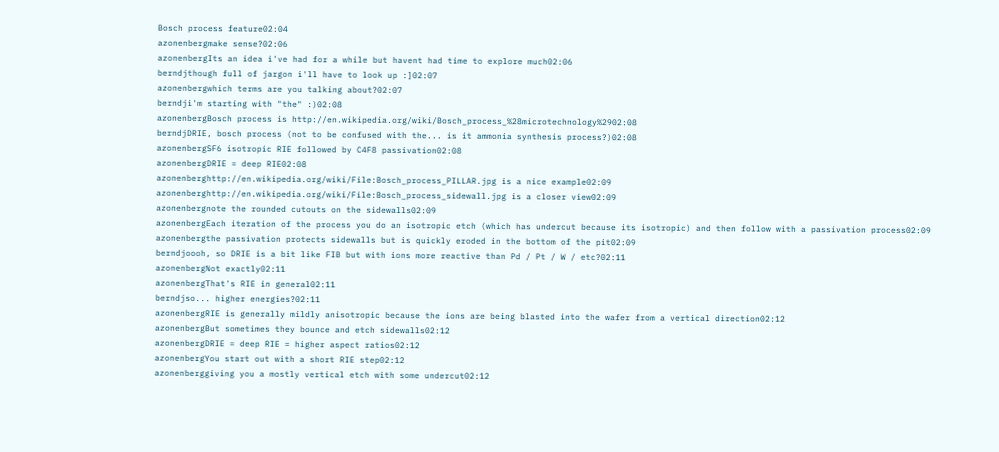Bosch process feature02:04
azonenbergmake sense?02:06
azonenbergIts an idea i've had for a while but havent had time to explore much02:06
berndjthough full of jargon i'll have to look up :]02:07
azonenbergwhich terms are you talking about?02:07
berndji'm starting with "the" :)02:08
azonenbergBosch process is http://en.wikipedia.org/wiki/Bosch_process_%28microtechnology%2902:08
berndjDRIE, bosch process (not to be confused with the... is it ammonia synthesis process?)02:08
azonenbergSF6 isotropic RIE followed by C4F8 passivation02:08
azonenbergDRIE = deep RIE02:08
azonenberghttp://en.wikipedia.org/wiki/File:Bosch_process_PILLAR.jpg is a nice example02:09
azonenberghttp://en.wikipedia.org/wiki/File:Bosch_process_sidewall.jpg is a closer view02:09
azonenbergnote the rounded cutouts on the sidewalls02:09
azonenbergEach iteration of the process you do an isotropic etch (which has undercut because its isotropic) and then follow with a passivation process02:09
azonenbergthe passivation protects sidewalls but is quickly eroded in the bottom of the pit02:09
berndjoooh, so DRIE is a bit like FIB but with ions more reactive than Pd / Pt / W / etc?02:11
azonenbergNot exactly02:11
azonenbergThat's RIE in general02:11
berndjso... higher energies?02:11
azonenbergRIE is generally mildly anisotropic because the ions are being blasted into the wafer from a vertical direction02:12
azonenbergBut sometimes they bounce and etch sidewalls02:12
azonenbergDRIE = deep RIE = higher aspect ratios02:12
azonenbergYou start out with a short RIE step02:12
azonenberggiving you a mostly vertical etch with some undercut02:12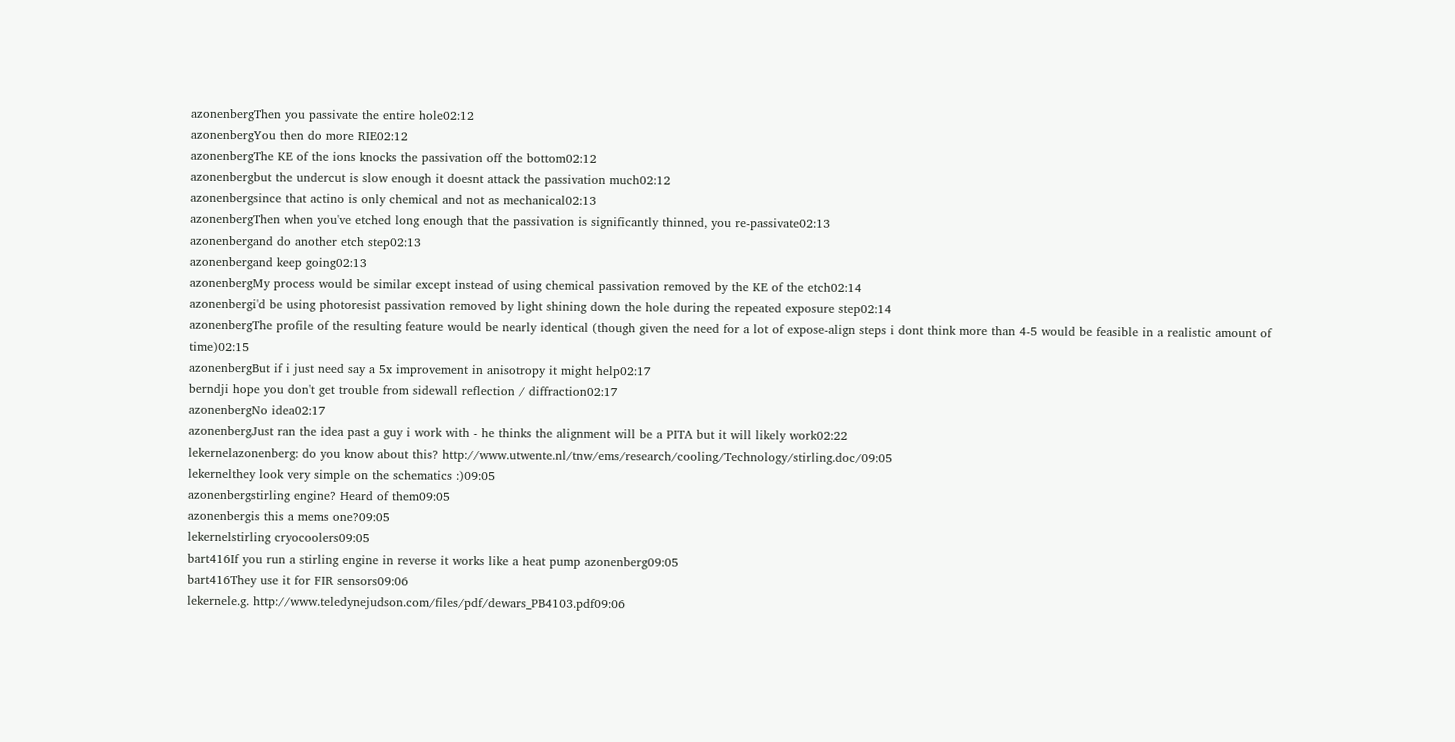azonenbergThen you passivate the entire hole02:12
azonenbergYou then do more RIE02:12
azonenbergThe KE of the ions knocks the passivation off the bottom02:12
azonenbergbut the undercut is slow enough it doesnt attack the passivation much02:12
azonenbergsince that actino is only chemical and not as mechanical02:13
azonenbergThen when you've etched long enough that the passivation is significantly thinned, you re-passivate02:13
azonenbergand do another etch step02:13
azonenbergand keep going02:13
azonenbergMy process would be similar except instead of using chemical passivation removed by the KE of the etch02:14
azonenbergi'd be using photoresist passivation removed by light shining down the hole during the repeated exposure step02:14
azonenbergThe profile of the resulting feature would be nearly identical (though given the need for a lot of expose-align steps i dont think more than 4-5 would be feasible in a realistic amount of time)02:15
azonenbergBut if i just need say a 5x improvement in anisotropy it might help02:17
berndji hope you don't get trouble from sidewall reflection / diffraction02:17
azonenbergNo idea02:17
azonenbergJust ran the idea past a guy i work with - he thinks the alignment will be a PITA but it will likely work02:22
lekernelazonenberg: do you know about this? http://www.utwente.nl/tnw/ems/research/cooling/Technology/stirling.doc/09:05
lekernelthey look very simple on the schematics :)09:05
azonenbergstirling engine? Heard of them09:05
azonenbergis this a mems one?09:05
lekernelstirling cryocoolers09:05
bart416If you run a stirling engine in reverse it works like a heat pump azonenberg09:05
bart416They use it for FIR sensors09:06
lekernele.g. http://www.teledynejudson.com/files/pdf/dewars_PB4103.pdf09:06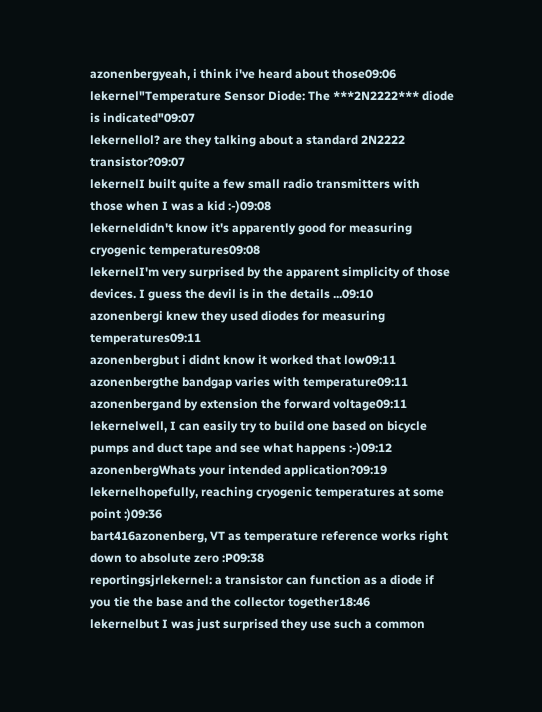azonenbergyeah, i think i've heard about those09:06
lekernel"Temperature Sensor Diode: The ***2N2222*** diode is indicated"09:07
lekernellol? are they talking about a standard 2N2222 transistor?09:07
lekernelI built quite a few small radio transmitters with those when I was a kid :-)09:08
lekerneldidn't know it's apparently good for measuring cryogenic temperatures09:08
lekernelI'm very surprised by the apparent simplicity of those devices. I guess the devil is in the details ...09:10
azonenbergi knew they used diodes for measuring temperatures09:11
azonenbergbut i didnt know it worked that low09:11
azonenbergthe bandgap varies with temperature09:11
azonenbergand by extension the forward voltage09:11
lekernelwell, I can easily try to build one based on bicycle pumps and duct tape and see what happens :-)09:12
azonenbergWhats your intended application?09:19
lekernelhopefully, reaching cryogenic temperatures at some point :)09:36
bart416azonenberg, VT as temperature reference works right down to absolute zero :P09:38
reportingsjrlekernel: a transistor can function as a diode if you tie the base and the collector together18:46
lekernelbut I was just surprised they use such a common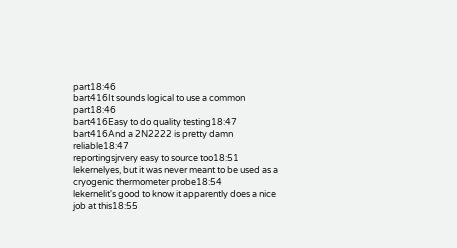part18:46
bart416It sounds logical to use a common part18:46
bart416Easy to do quality testing18:47
bart416And a 2N2222 is pretty damn reliable18:47
reportingsjrvery easy to source too18:51
lekernelyes, but it was never meant to be used as a cryogenic thermometer probe18:54
lekernelit's good to know it apparently does a nice job at this18:55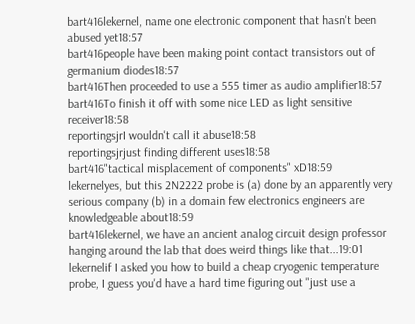bart416lekernel, name one electronic component that hasn't been abused yet18:57
bart416people have been making point contact transistors out of germanium diodes18:57
bart416Then proceeded to use a 555 timer as audio amplifier18:57
bart416To finish it off with some nice LED as light sensitive receiver18:58
reportingsjrI wouldn't call it abuse18:58
reportingsjrjust finding different uses18:58
bart416"tactical misplacement of components" xD18:59
lekernelyes, but this 2N2222 probe is (a) done by an apparently very serious company (b) in a domain few electronics engineers are knowledgeable about18:59
bart416lekernel, we have an ancient analog circuit design professor hanging around the lab that does weird things like that...19:01
lekernelif I asked you how to build a cheap cryogenic temperature probe, I guess you'd have a hard time figuring out "just use a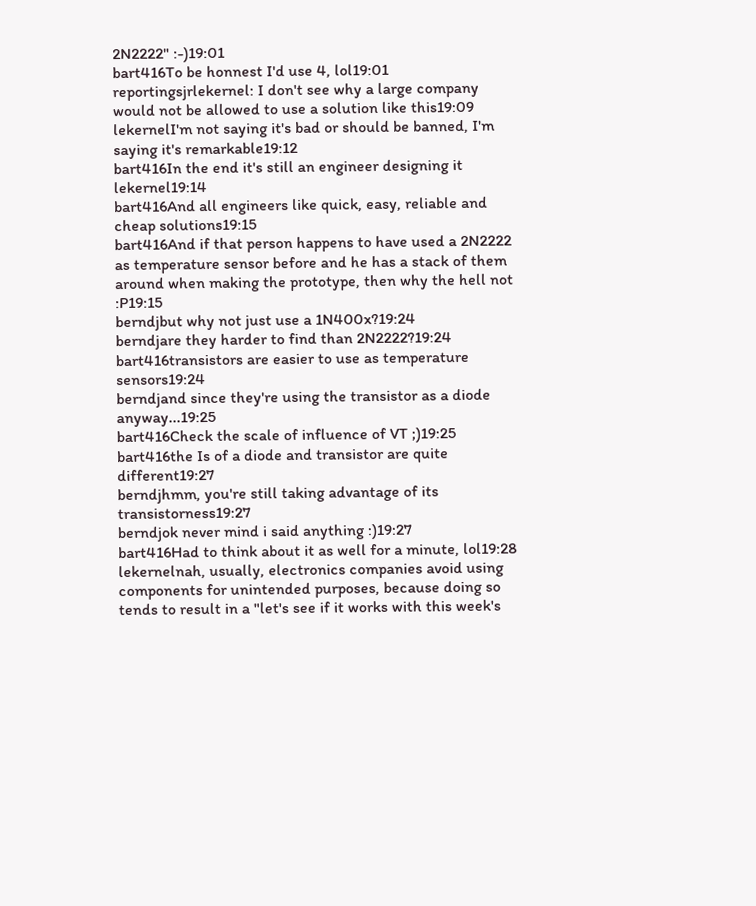2N2222" :-)19:01
bart416To be honnest I'd use 4, lol19:01
reportingsjrlekernel: I don't see why a large company would not be allowed to use a solution like this19:09
lekernelI'm not saying it's bad or should be banned, I'm saying it's remarkable19:12
bart416In the end it's still an engineer designing it lekernel19:14
bart416And all engineers like quick, easy, reliable and cheap solutions19:15
bart416And if that person happens to have used a 2N2222 as temperature sensor before and he has a stack of them around when making the prototype, then why the hell not :P19:15
berndjbut why not just use a 1N400x?19:24
berndjare they harder to find than 2N2222?19:24
bart416transistors are easier to use as temperature sensors19:24
berndjand since they're using the transistor as a diode anyway...19:25
bart416Check the scale of influence of VT ;)19:25
bart416the Is of a diode and transistor are quite different19:27
berndjhmm, you're still taking advantage of its transistorness19:27
berndjok never mind i said anything :)19:27
bart416Had to think about it as well for a minute, lol19:28
lekernelnah, usually, electronics companies avoid using components for unintended purposes, because doing so tends to result in a "let's see if it works with this week's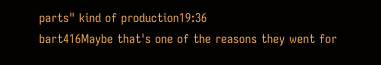parts" kind of production19:36
bart416Maybe that's one of the reasons they went for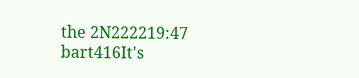the 2N222219:47
bart416It's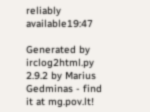reliably available19:47

Generated by irclog2html.py 2.9.2 by Marius Gedminas - find it at mg.pov.lt!